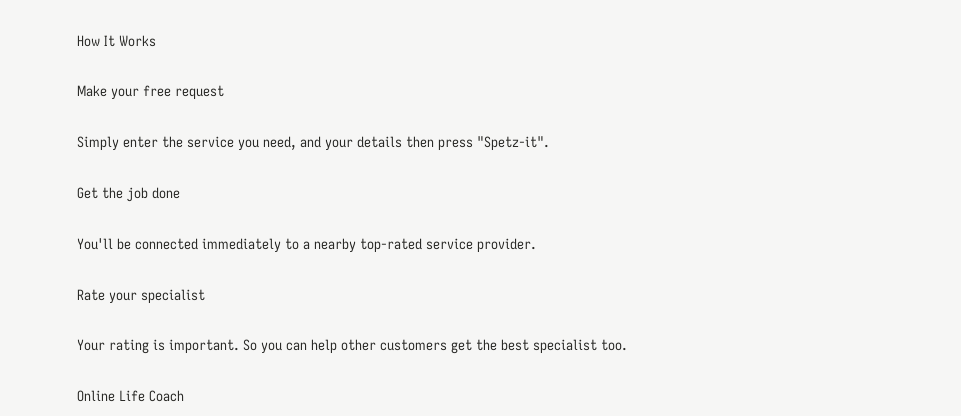How It Works

Make your free request

Simply enter the service you need, and your details then press "Spetz-it".

Get the job done

You'll be connected immediately to a nearby top-rated service provider.

Rate your specialist

Your rating is important. So you can help other customers get the best specialist too.

Online Life Coach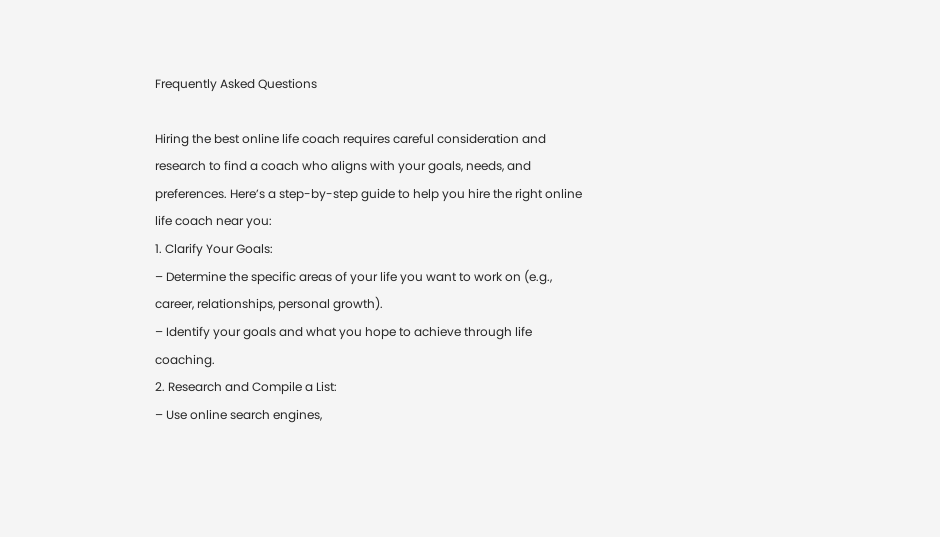Frequently Asked Questions

Hiring the best online life coach requires careful consideration and research to find a coach who aligns with your goals, needs, and preferences. Here’s a step-by-step guide to help you hire the right online life coach near you:
1. Clarify Your Goals:
– Determine the specific areas of your life you want to work on (e.g., career, relationships, personal growth).
– Identify your goals and what you hope to achieve through life coaching.
2. Research and Compile a List:
– Use online search engines,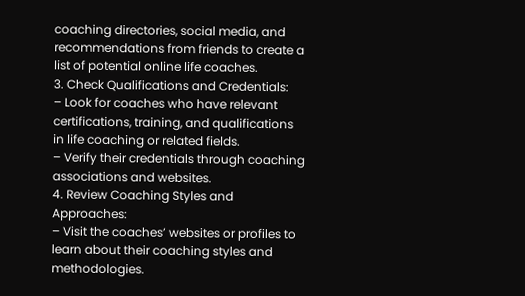coaching directories, social media, and recommendations from friends to create a list of potential online life coaches.
3. Check Qualifications and Credentials:
– Look for coaches who have relevant certifications, training, and qualifications in life coaching or related fields.
– Verify their credentials through coaching associations and websites.
4. Review Coaching Styles and Approaches:
– Visit the coaches’ websites or profiles to learn about their coaching styles and methodologies.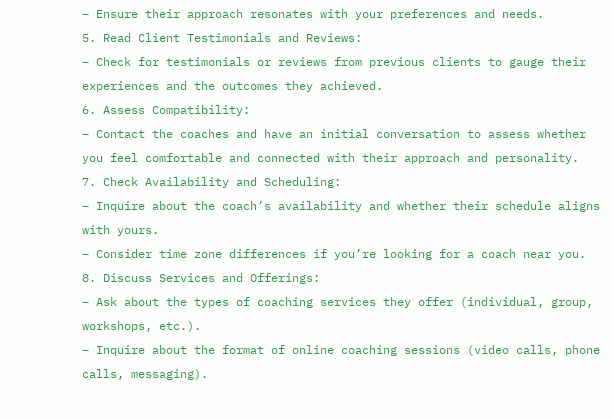– Ensure their approach resonates with your preferences and needs.
5. Read Client Testimonials and Reviews:
– Check for testimonials or reviews from previous clients to gauge their experiences and the outcomes they achieved.
6. Assess Compatibility:
– Contact the coaches and have an initial conversation to assess whether you feel comfortable and connected with their approach and personality.
7. Check Availability and Scheduling:
– Inquire about the coach’s availability and whether their schedule aligns with yours.
– Consider time zone differences if you’re looking for a coach near you.
8. Discuss Services and Offerings:
– Ask about the types of coaching services they offer (individual, group, workshops, etc.).
– Inquire about the format of online coaching sessions (video calls, phone calls, messaging).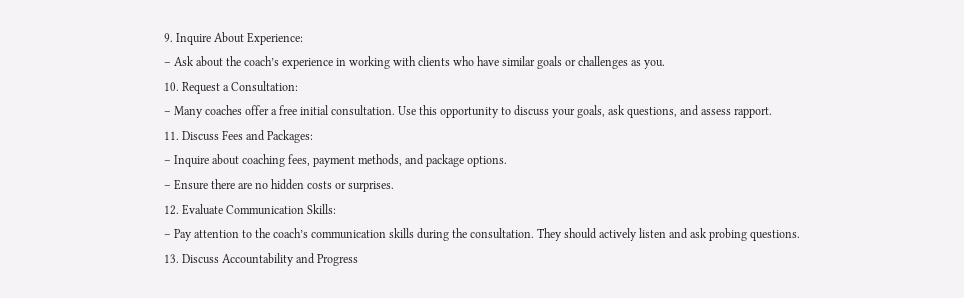9. Inquire About Experience:
– Ask about the coach’s experience in working with clients who have similar goals or challenges as you.
10. Request a Consultation:
– Many coaches offer a free initial consultation. Use this opportunity to discuss your goals, ask questions, and assess rapport.
11. Discuss Fees and Packages:
– Inquire about coaching fees, payment methods, and package options.
– Ensure there are no hidden costs or surprises.
12. Evaluate Communication Skills:
– Pay attention to the coach’s communication skills during the consultation. They should actively listen and ask probing questions.
13. Discuss Accountability and Progress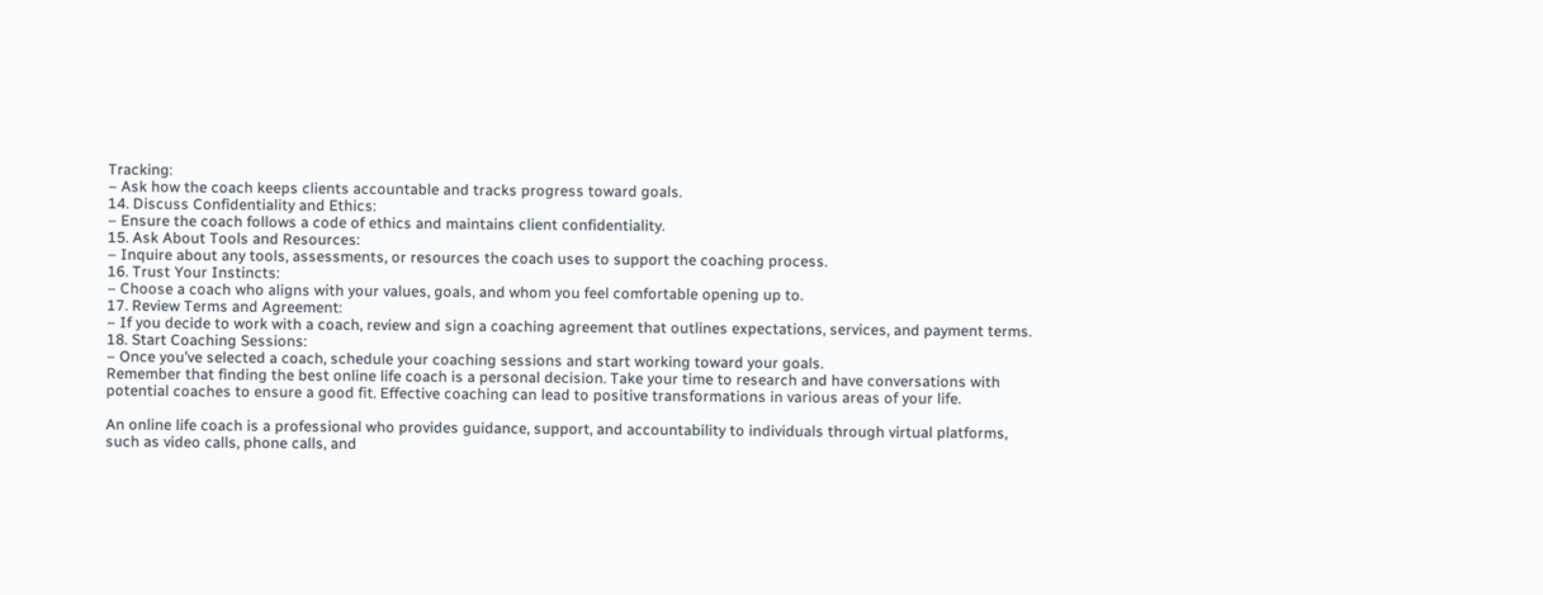Tracking:
– Ask how the coach keeps clients accountable and tracks progress toward goals.
14. Discuss Confidentiality and Ethics:
– Ensure the coach follows a code of ethics and maintains client confidentiality.
15. Ask About Tools and Resources:
– Inquire about any tools, assessments, or resources the coach uses to support the coaching process.
16. Trust Your Instincts:
– Choose a coach who aligns with your values, goals, and whom you feel comfortable opening up to.
17. Review Terms and Agreement:
– If you decide to work with a coach, review and sign a coaching agreement that outlines expectations, services, and payment terms.
18. Start Coaching Sessions:
– Once you’ve selected a coach, schedule your coaching sessions and start working toward your goals.
Remember that finding the best online life coach is a personal decision. Take your time to research and have conversations with potential coaches to ensure a good fit. Effective coaching can lead to positive transformations in various areas of your life.

An online life coach is a professional who provides guidance, support, and accountability to individuals through virtual platforms, such as video calls, phone calls, and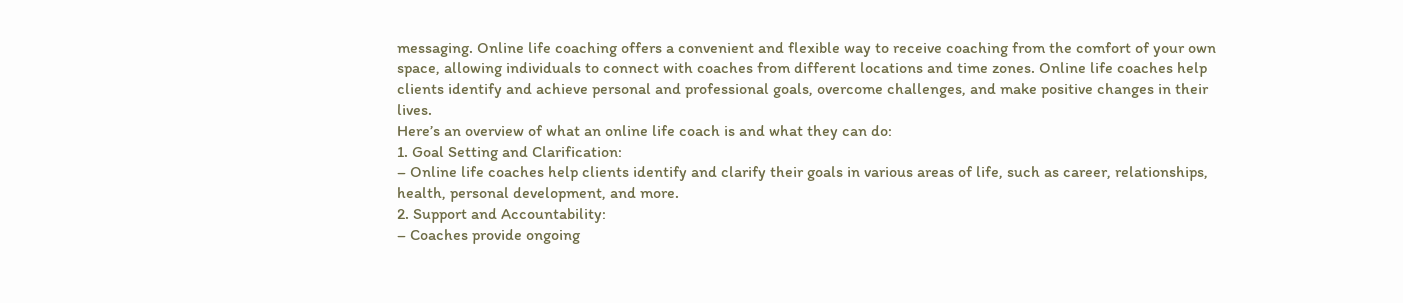messaging. Online life coaching offers a convenient and flexible way to receive coaching from the comfort of your own space, allowing individuals to connect with coaches from different locations and time zones. Online life coaches help clients identify and achieve personal and professional goals, overcome challenges, and make positive changes in their lives.
Here’s an overview of what an online life coach is and what they can do:
1. Goal Setting and Clarification:
– Online life coaches help clients identify and clarify their goals in various areas of life, such as career, relationships, health, personal development, and more.
2. Support and Accountability:
– Coaches provide ongoing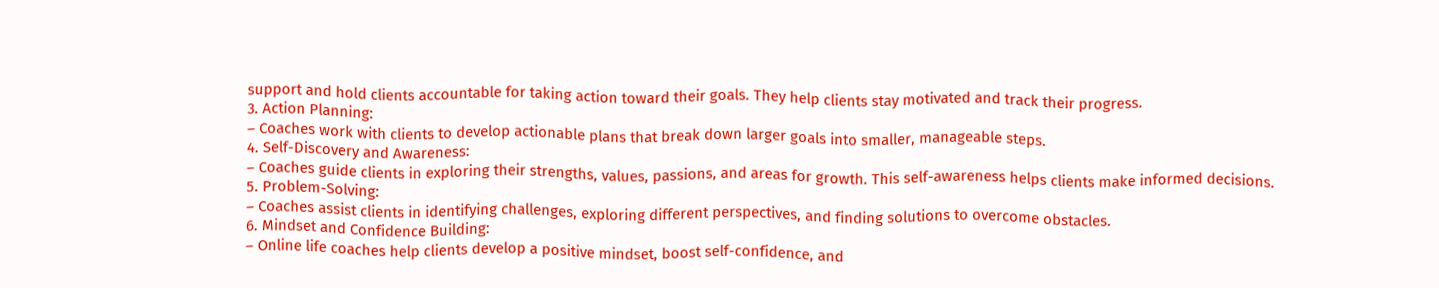support and hold clients accountable for taking action toward their goals. They help clients stay motivated and track their progress.
3. Action Planning:
– Coaches work with clients to develop actionable plans that break down larger goals into smaller, manageable steps.
4. Self-Discovery and Awareness:
– Coaches guide clients in exploring their strengths, values, passions, and areas for growth. This self-awareness helps clients make informed decisions.
5. Problem-Solving:
– Coaches assist clients in identifying challenges, exploring different perspectives, and finding solutions to overcome obstacles.
6. Mindset and Confidence Building:
– Online life coaches help clients develop a positive mindset, boost self-confidence, and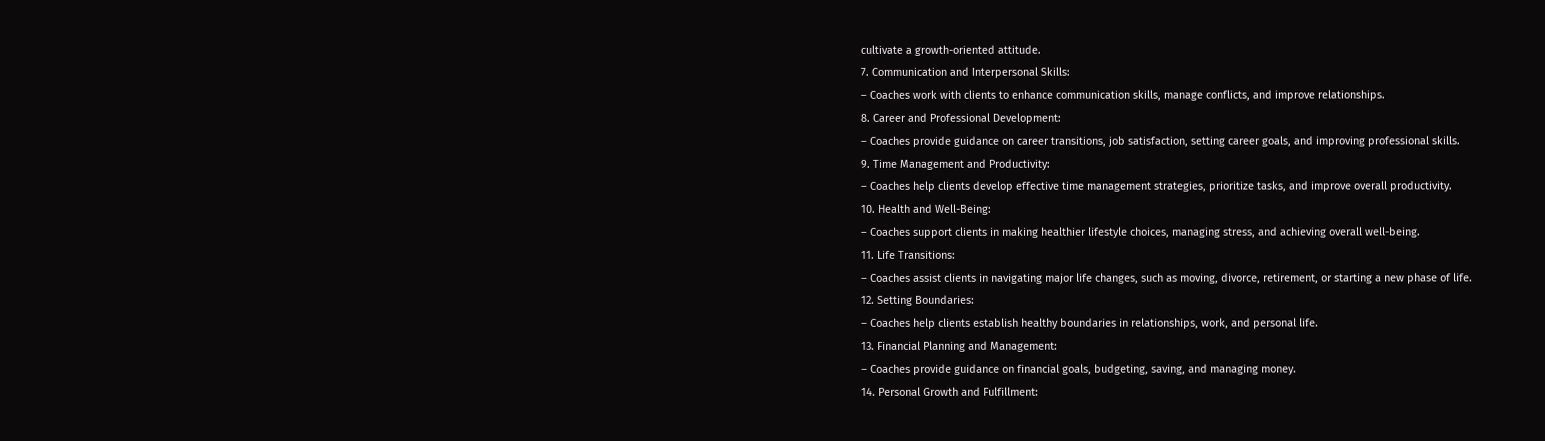cultivate a growth-oriented attitude.
7. Communication and Interpersonal Skills:
– Coaches work with clients to enhance communication skills, manage conflicts, and improve relationships.
8. Career and Professional Development:
– Coaches provide guidance on career transitions, job satisfaction, setting career goals, and improving professional skills.
9. Time Management and Productivity:
– Coaches help clients develop effective time management strategies, prioritize tasks, and improve overall productivity.
10. Health and Well-Being:
– Coaches support clients in making healthier lifestyle choices, managing stress, and achieving overall well-being.
11. Life Transitions:
– Coaches assist clients in navigating major life changes, such as moving, divorce, retirement, or starting a new phase of life.
12. Setting Boundaries:
– Coaches help clients establish healthy boundaries in relationships, work, and personal life.
13. Financial Planning and Management:
– Coaches provide guidance on financial goals, budgeting, saving, and managing money.
14. Personal Growth and Fulfillment: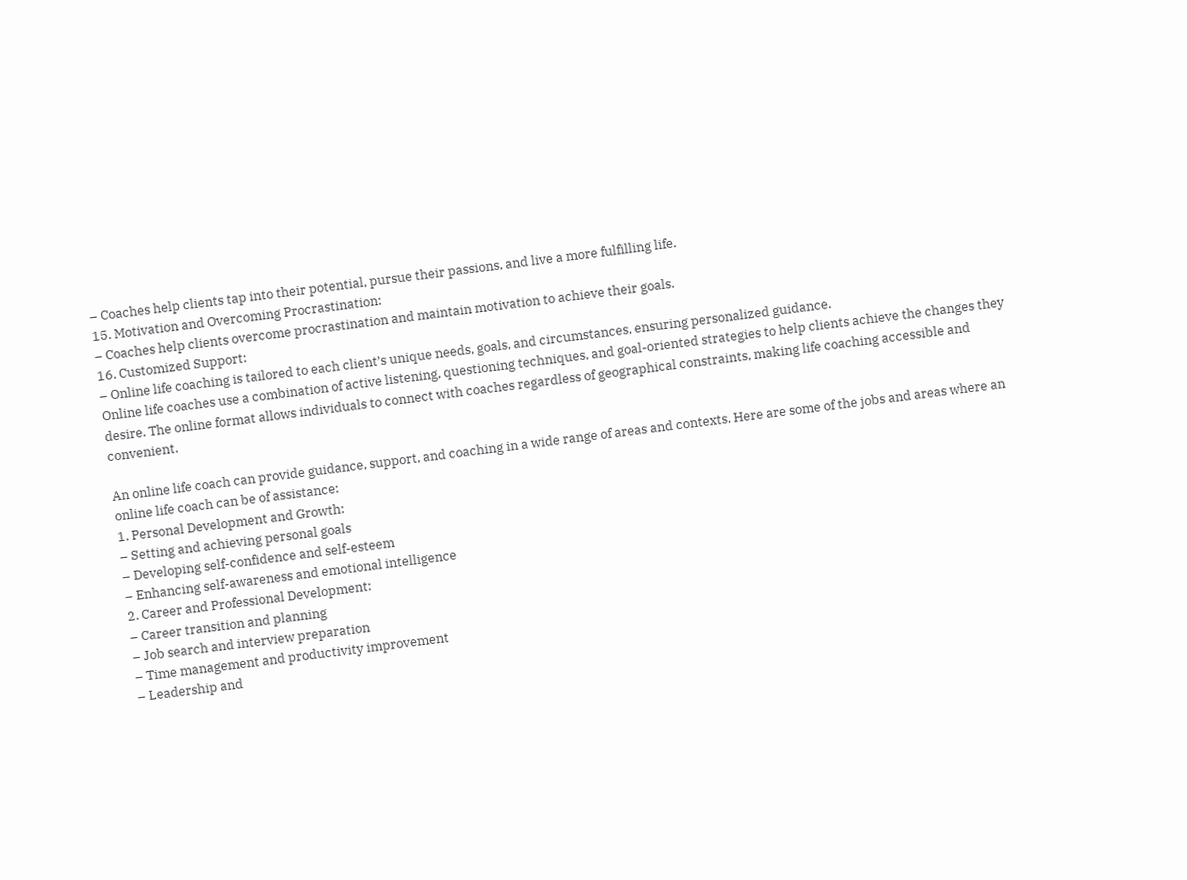– Coaches help clients tap into their potential, pursue their passions, and live a more fulfilling life.
15. Motivation and Overcoming Procrastination:
– Coaches help clients overcome procrastination and maintain motivation to achieve their goals.
16. Customized Support:
– Online life coaching is tailored to each client’s unique needs, goals, and circumstances, ensuring personalized guidance.
Online life coaches use a combination of active listening, questioning techniques, and goal-oriented strategies to help clients achieve the changes they desire. The online format allows individuals to connect with coaches regardless of geographical constraints, making life coaching accessible and convenient.

An online life coach can provide guidance, support, and coaching in a wide range of areas and contexts. Here are some of the jobs and areas where an online life coach can be of assistance:
1. Personal Development and Growth:
– Setting and achieving personal goals
– Developing self-confidence and self-esteem
– Enhancing self-awareness and emotional intelligence
2. Career and Professional Development:
– Career transition and planning
– Job search and interview preparation
– Time management and productivity improvement
– Leadership and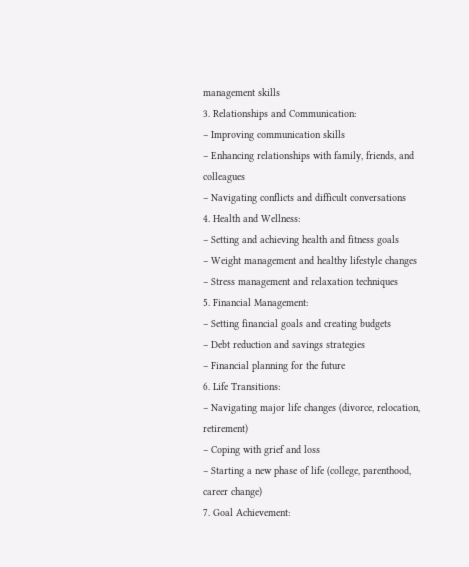management skills
3. Relationships and Communication:
– Improving communication skills
– Enhancing relationships with family, friends, and colleagues
– Navigating conflicts and difficult conversations
4. Health and Wellness:
– Setting and achieving health and fitness goals
– Weight management and healthy lifestyle changes
– Stress management and relaxation techniques
5. Financial Management:
– Setting financial goals and creating budgets
– Debt reduction and savings strategies
– Financial planning for the future
6. Life Transitions:
– Navigating major life changes (divorce, relocation, retirement)
– Coping with grief and loss
– Starting a new phase of life (college, parenthood, career change)
7. Goal Achievement: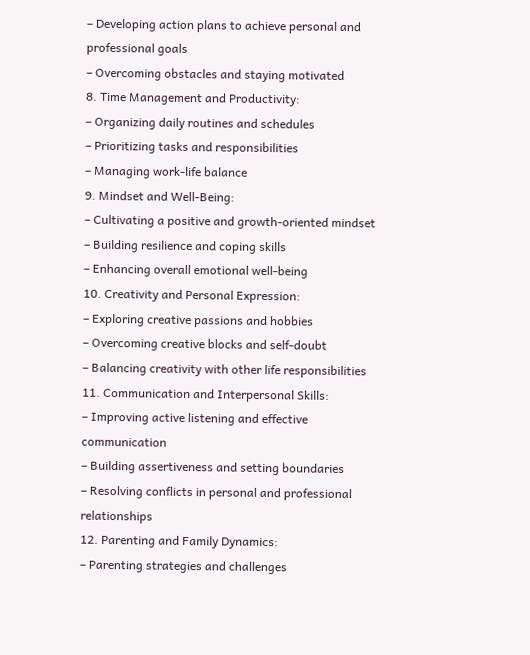– Developing action plans to achieve personal and professional goals
– Overcoming obstacles and staying motivated
8. Time Management and Productivity:
– Organizing daily routines and schedules
– Prioritizing tasks and responsibilities
– Managing work-life balance
9. Mindset and Well-Being:
– Cultivating a positive and growth-oriented mindset
– Building resilience and coping skills
– Enhancing overall emotional well-being
10. Creativity and Personal Expression:
– Exploring creative passions and hobbies
– Overcoming creative blocks and self-doubt
– Balancing creativity with other life responsibilities
11. Communication and Interpersonal Skills:
– Improving active listening and effective communication
– Building assertiveness and setting boundaries
– Resolving conflicts in personal and professional relationships
12. Parenting and Family Dynamics:
– Parenting strategies and challenges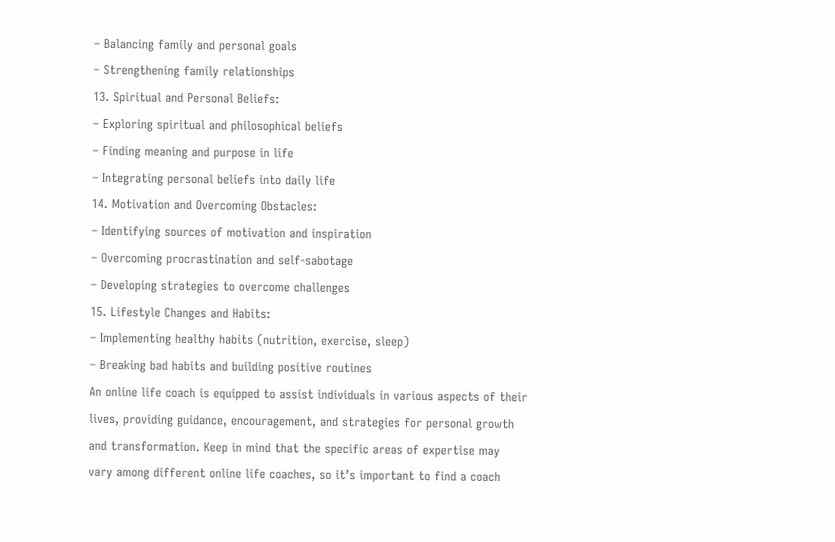– Balancing family and personal goals
– Strengthening family relationships
13. Spiritual and Personal Beliefs:
– Exploring spiritual and philosophical beliefs
– Finding meaning and purpose in life
– Integrating personal beliefs into daily life
14. Motivation and Overcoming Obstacles:
– Identifying sources of motivation and inspiration
– Overcoming procrastination and self-sabotage
– Developing strategies to overcome challenges
15. Lifestyle Changes and Habits:
– Implementing healthy habits (nutrition, exercise, sleep)
– Breaking bad habits and building positive routines
An online life coach is equipped to assist individuals in various aspects of their lives, providing guidance, encouragement, and strategies for personal growth and transformation. Keep in mind that the specific areas of expertise may vary among different online life coaches, so it’s important to find a coach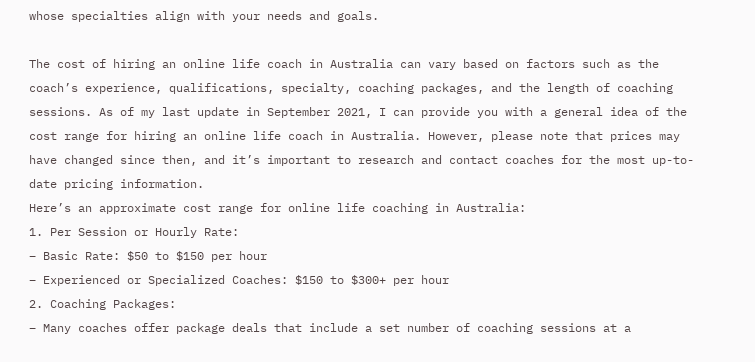whose specialties align with your needs and goals.

The cost of hiring an online life coach in Australia can vary based on factors such as the coach’s experience, qualifications, specialty, coaching packages, and the length of coaching sessions. As of my last update in September 2021, I can provide you with a general idea of the cost range for hiring an online life coach in Australia. However, please note that prices may have changed since then, and it’s important to research and contact coaches for the most up-to-date pricing information.
Here’s an approximate cost range for online life coaching in Australia:
1. Per Session or Hourly Rate:
– Basic Rate: $50 to $150 per hour
– Experienced or Specialized Coaches: $150 to $300+ per hour
2. Coaching Packages:
– Many coaches offer package deals that include a set number of coaching sessions at a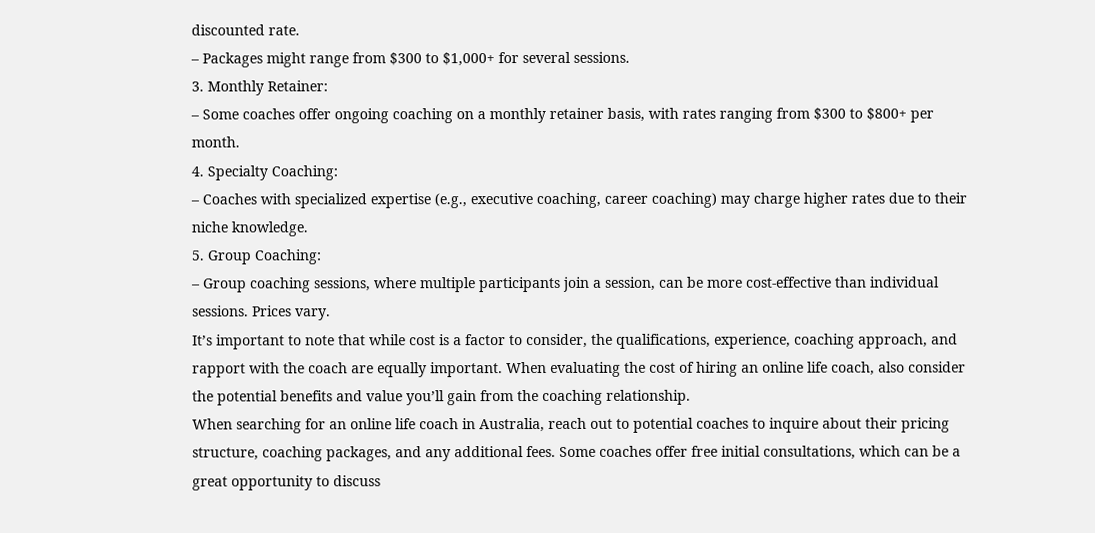discounted rate.
– Packages might range from $300 to $1,000+ for several sessions.
3. Monthly Retainer:
– Some coaches offer ongoing coaching on a monthly retainer basis, with rates ranging from $300 to $800+ per month.
4. Specialty Coaching:
– Coaches with specialized expertise (e.g., executive coaching, career coaching) may charge higher rates due to their niche knowledge.
5. Group Coaching:
– Group coaching sessions, where multiple participants join a session, can be more cost-effective than individual sessions. Prices vary.
It’s important to note that while cost is a factor to consider, the qualifications, experience, coaching approach, and rapport with the coach are equally important. When evaluating the cost of hiring an online life coach, also consider the potential benefits and value you’ll gain from the coaching relationship.
When searching for an online life coach in Australia, reach out to potential coaches to inquire about their pricing structure, coaching packages, and any additional fees. Some coaches offer free initial consultations, which can be a great opportunity to discuss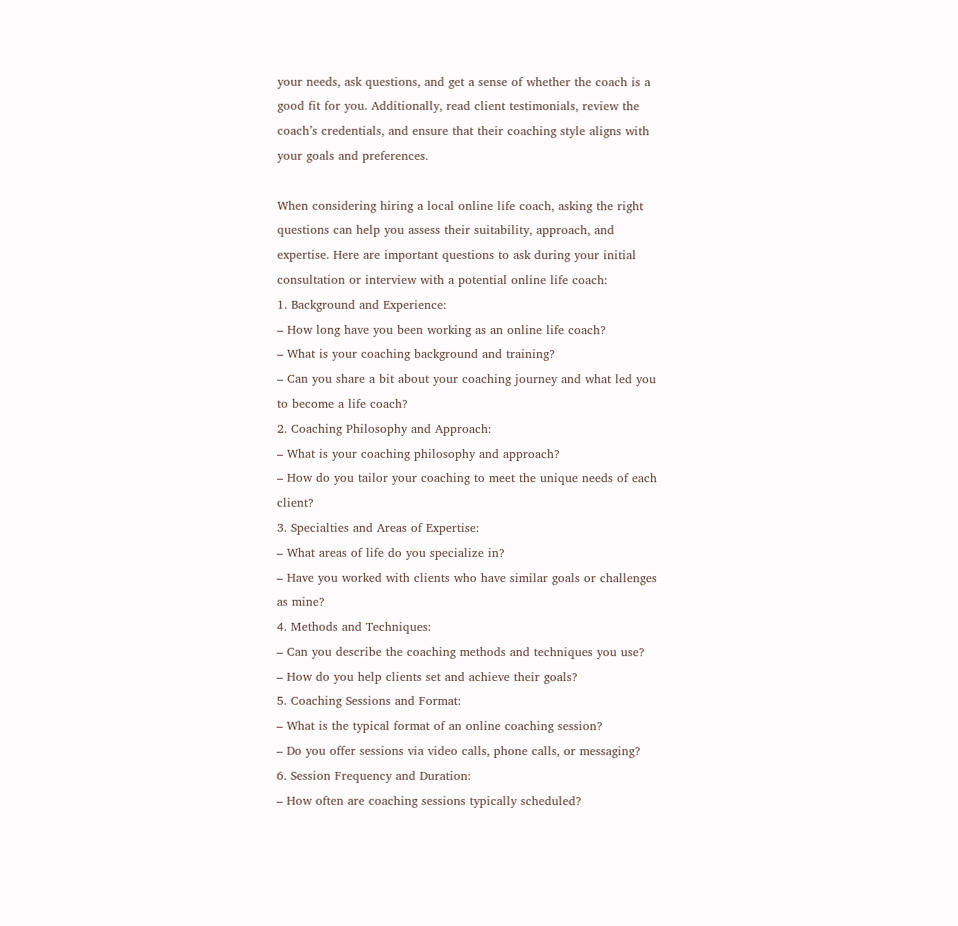your needs, ask questions, and get a sense of whether the coach is a good fit for you. Additionally, read client testimonials, review the coach’s credentials, and ensure that their coaching style aligns with your goals and preferences.

When considering hiring a local online life coach, asking the right questions can help you assess their suitability, approach, and expertise. Here are important questions to ask during your initial consultation or interview with a potential online life coach:
1. Background and Experience:
– How long have you been working as an online life coach?
– What is your coaching background and training?
– Can you share a bit about your coaching journey and what led you to become a life coach?
2. Coaching Philosophy and Approach:
– What is your coaching philosophy and approach?
– How do you tailor your coaching to meet the unique needs of each client?
3. Specialties and Areas of Expertise:
– What areas of life do you specialize in?
– Have you worked with clients who have similar goals or challenges as mine?
4. Methods and Techniques:
– Can you describe the coaching methods and techniques you use?
– How do you help clients set and achieve their goals?
5. Coaching Sessions and Format:
– What is the typical format of an online coaching session?
– Do you offer sessions via video calls, phone calls, or messaging?
6. Session Frequency and Duration:
– How often are coaching sessions typically scheduled?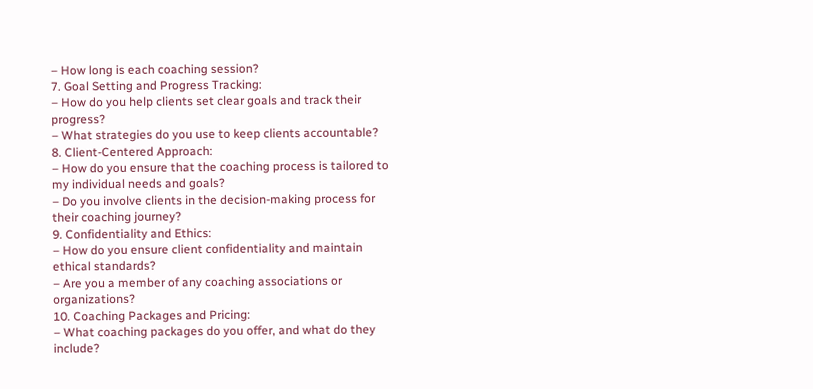– How long is each coaching session?
7. Goal Setting and Progress Tracking:
– How do you help clients set clear goals and track their progress?
– What strategies do you use to keep clients accountable?
8. Client-Centered Approach:
– How do you ensure that the coaching process is tailored to my individual needs and goals?
– Do you involve clients in the decision-making process for their coaching journey?
9. Confidentiality and Ethics:
– How do you ensure client confidentiality and maintain ethical standards?
– Are you a member of any coaching associations or organizations?
10. Coaching Packages and Pricing:
– What coaching packages do you offer, and what do they include?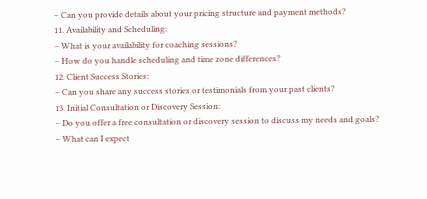– Can you provide details about your pricing structure and payment methods?
11. Availability and Scheduling:
– What is your availability for coaching sessions?
– How do you handle scheduling and time zone differences?
12. Client Success Stories:
– Can you share any success stories or testimonials from your past clients?
13. Initial Consultation or Discovery Session:
– Do you offer a free consultation or discovery session to discuss my needs and goals?
– What can I expect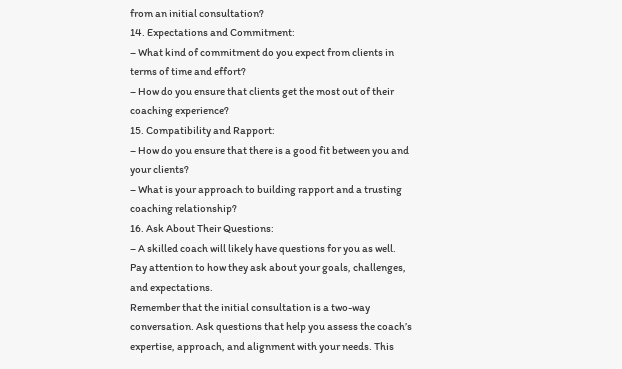from an initial consultation?
14. Expectations and Commitment:
– What kind of commitment do you expect from clients in terms of time and effort?
– How do you ensure that clients get the most out of their coaching experience?
15. Compatibility and Rapport:
– How do you ensure that there is a good fit between you and your clients?
– What is your approach to building rapport and a trusting coaching relationship?
16. Ask About Their Questions:
– A skilled coach will likely have questions for you as well. Pay attention to how they ask about your goals, challenges, and expectations.
Remember that the initial consultation is a two-way conversation. Ask questions that help you assess the coach’s expertise, approach, and alignment with your needs. This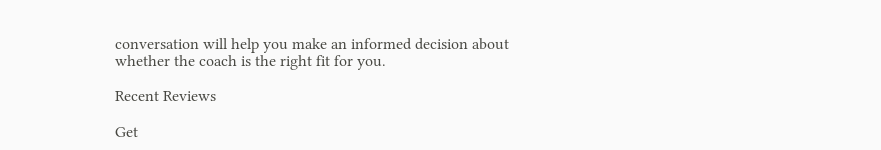conversation will help you make an informed decision about whether the coach is the right fit for you.

Recent Reviews

Get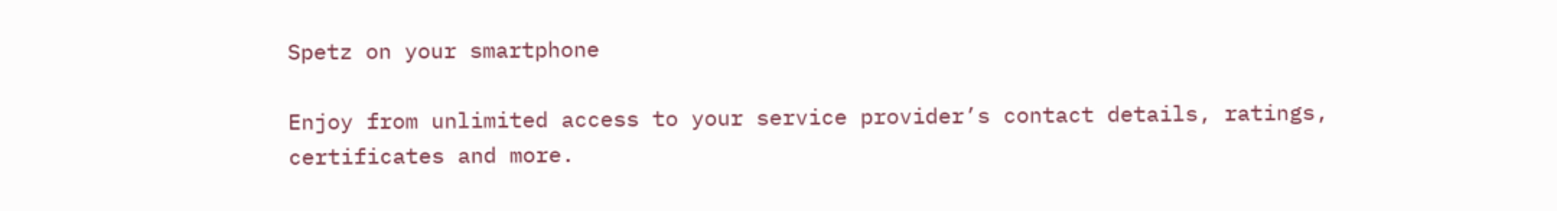Spetz on your smartphone

Enjoy from unlimited access to your service provider’s contact details, ratings, certificates and more.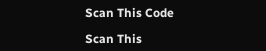Scan This Code

Scan This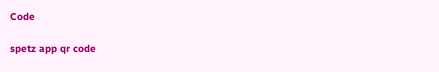Code

spetz app qr code